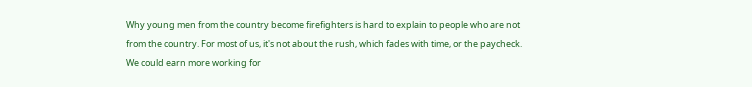Why young men from the country become firefighters is hard to explain to people who are not from the country. For most of us, it's not about the rush, which fades with time, or the paycheck. We could earn more working for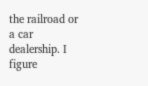the railroad or a car dealership. I figure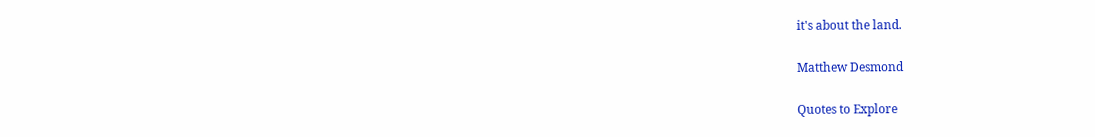it's about the land.

Matthew Desmond

Quotes to Explore